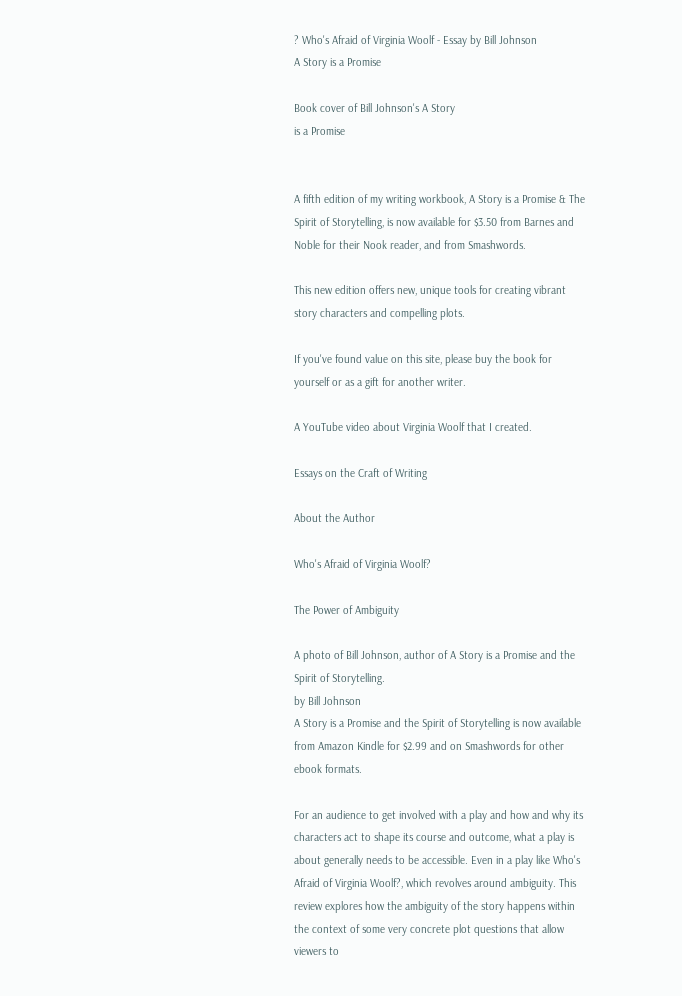? Who's Afraid of Virginia Woolf - Essay by Bill Johnson
A Story is a Promise

Book cover of Bill Johnson's A Story
is a Promise


A fifth edition of my writing workbook, A Story is a Promise & The Spirit of Storytelling, is now available for $3.50 from Barnes and Noble for their Nook reader, and from Smashwords.

This new edition offers new, unique tools for creating vibrant story characters and compelling plots.

If you've found value on this site, please buy the book for yourself or as a gift for another writer.

A YouTube video about Virginia Woolf that I created.

Essays on the Craft of Writing

About the Author

Who's Afraid of Virginia Woolf?

The Power of Ambiguity

A photo of Bill Johnson, author of A Story is a Promise and the Spirit of Storytelling.
by Bill Johnson
A Story is a Promise and the Spirit of Storytelling is now available from Amazon Kindle for $2.99 and on Smashwords for other ebook formats.

For an audience to get involved with a play and how and why its characters act to shape its course and outcome, what a play is about generally needs to be accessible. Even in a play like Who's Afraid of Virginia Woolf?, which revolves around ambiguity. This review explores how the ambiguity of the story happens within the context of some very concrete plot questions that allow viewers to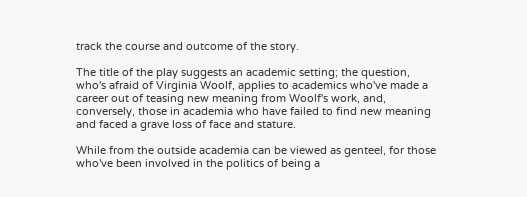track the course and outcome of the story.

The title of the play suggests an academic setting; the question, who's afraid of Virginia Woolf, applies to academics who've made a career out of teasing new meaning from Woolf's work, and, conversely, those in academia who have failed to find new meaning and faced a grave loss of face and stature.

While from the outside academia can be viewed as genteel, for those who've been involved in the politics of being a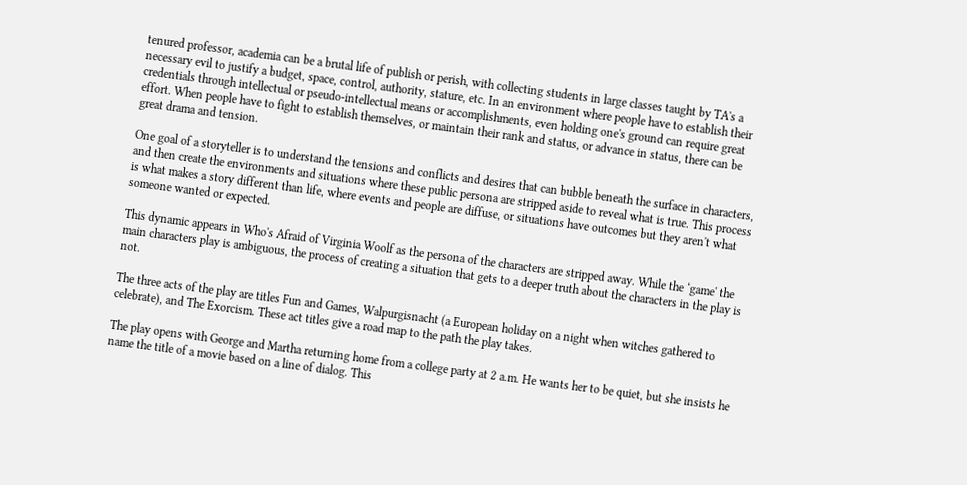tenured professor, academia can be a brutal life of publish or perish, with collecting students in large classes taught by TA's a necessary evil to justify a budget, space, control, authority, stature, etc. In an environment where people have to establish their credentials through intellectual or pseudo-intellectual means or accomplishments, even holding one's ground can require great effort. When people have to fight to establish themselves, or maintain their rank and status, or advance in status, there can be great drama and tension.

One goal of a storyteller is to understand the tensions and conflicts and desires that can bubble beneath the surface in characters, and then create the environments and situations where these public persona are stripped aside to reveal what is true. This process is what makes a story different than life, where events and people are diffuse, or situations have outcomes but they aren't what someone wanted or expected.

This dynamic appears in Who's Afraid of Virginia Woolf as the persona of the characters are stripped away. While the ‘game' the main characters play is ambiguous, the process of creating a situation that gets to a deeper truth about the characters in the play is not.

The three acts of the play are titles Fun and Games, Walpurgisnacht (a European holiday on a night when witches gathered to celebrate), and The Exorcism. These act titles give a road map to the path the play takes.

The play opens with George and Martha returning home from a college party at 2 a.m. He wants her to be quiet, but she insists he name the title of a movie based on a line of dialog. This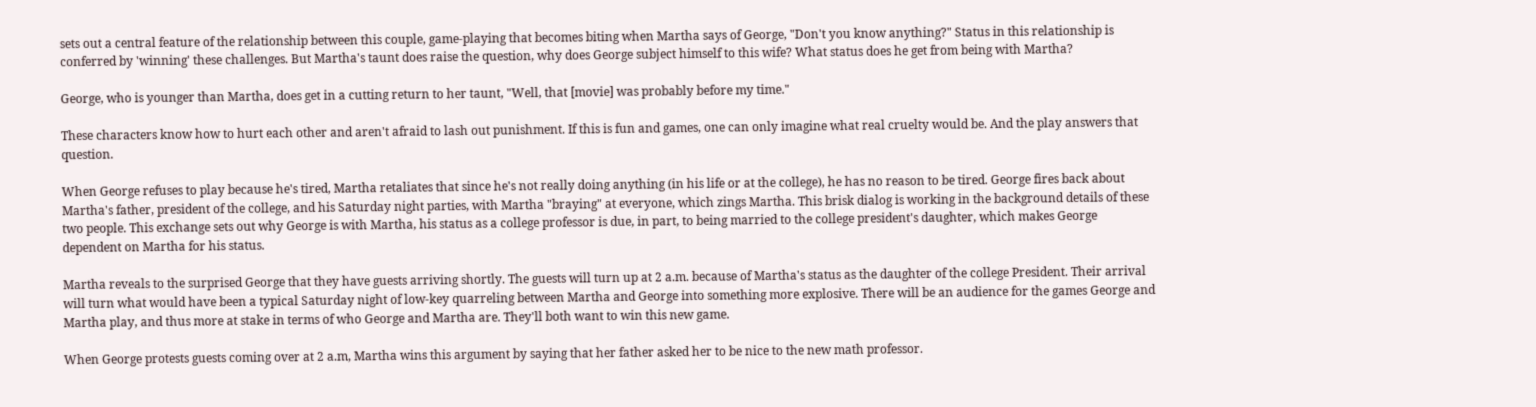sets out a central feature of the relationship between this couple, game-playing that becomes biting when Martha says of George, "Don't you know anything?" Status in this relationship is conferred by 'winning' these challenges. But Martha's taunt does raise the question, why does George subject himself to this wife? What status does he get from being with Martha?

George, who is younger than Martha, does get in a cutting return to her taunt, "Well, that [movie] was probably before my time."

These characters know how to hurt each other and aren't afraid to lash out punishment. If this is fun and games, one can only imagine what real cruelty would be. And the play answers that question.

When George refuses to play because he's tired, Martha retaliates that since he's not really doing anything (in his life or at the college), he has no reason to be tired. George fires back about Martha's father, president of the college, and his Saturday night parties, with Martha "braying" at everyone, which zings Martha. This brisk dialog is working in the background details of these two people. This exchange sets out why George is with Martha, his status as a college professor is due, in part, to being married to the college president's daughter, which makes George dependent on Martha for his status.

Martha reveals to the surprised George that they have guests arriving shortly. The guests will turn up at 2 a.m. because of Martha's status as the daughter of the college President. Their arrival will turn what would have been a typical Saturday night of low-key quarreling between Martha and George into something more explosive. There will be an audience for the games George and Martha play, and thus more at stake in terms of who George and Martha are. They'll both want to win this new game.

When George protests guests coming over at 2 a.m, Martha wins this argument by saying that her father asked her to be nice to the new math professor.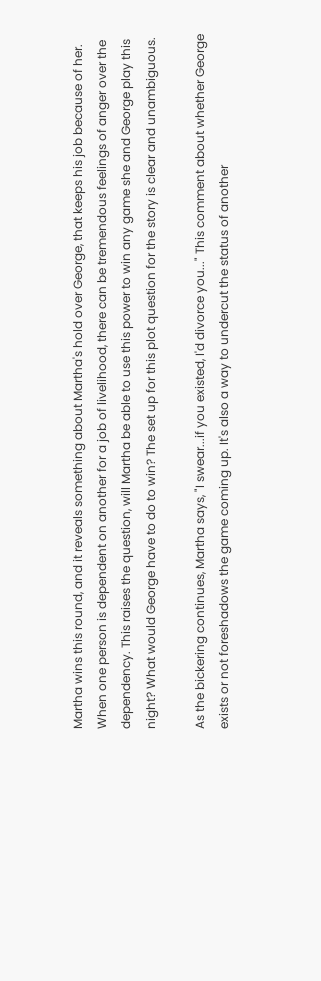Martha wins this round, and it reveals something about Martha's hold over George, that keeps his job because of her. When one person is dependent on another for a job of livelihood, there can be tremendous feelings of anger over the dependency. This raises the question, will Martha be able to use this power to win any game she and George play this night? What would George have to do to win? The set up for this plot question for the story is clear and unambiguous.

As the bickering continues, Martha says, "I swear...if you existed, I'd divorce you..." This comment about whether George exists or not foreshadows the game coming up. It's also a way to undercut the status of another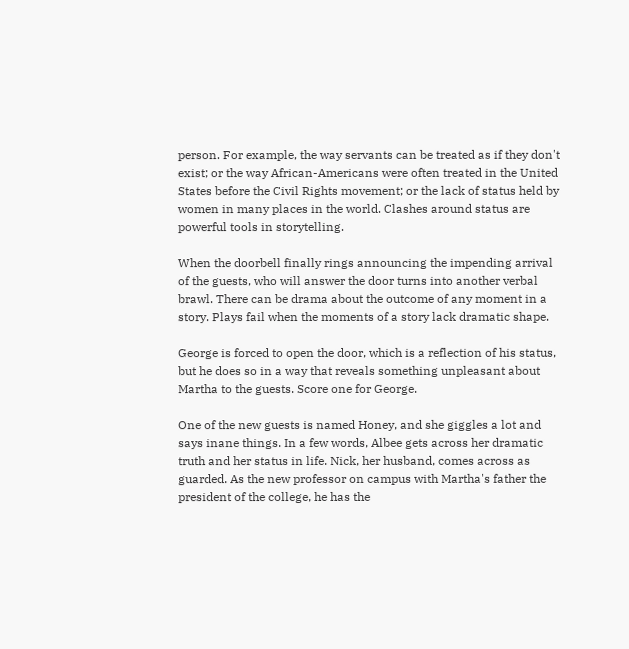person. For example, the way servants can be treated as if they don't exist; or the way African-Americans were often treated in the United States before the Civil Rights movement; or the lack of status held by women in many places in the world. Clashes around status are powerful tools in storytelling.

When the doorbell finally rings announcing the impending arrival of the guests, who will answer the door turns into another verbal brawl. There can be drama about the outcome of any moment in a story. Plays fail when the moments of a story lack dramatic shape.

George is forced to open the door, which is a reflection of his status, but he does so in a way that reveals something unpleasant about Martha to the guests. Score one for George.

One of the new guests is named Honey, and she giggles a lot and says inane things. In a few words, Albee gets across her dramatic truth and her status in life. Nick, her husband, comes across as guarded. As the new professor on campus with Martha's father the president of the college, he has the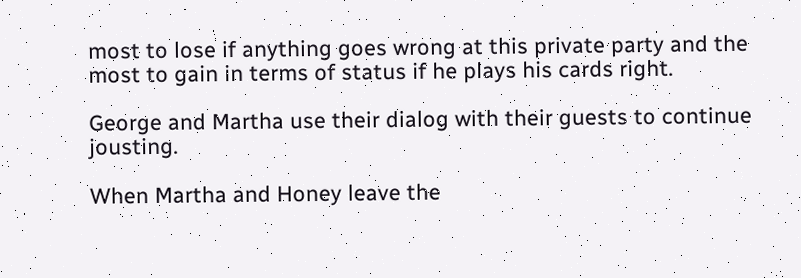most to lose if anything goes wrong at this private party and the most to gain in terms of status if he plays his cards right.

George and Martha use their dialog with their guests to continue jousting.

When Martha and Honey leave the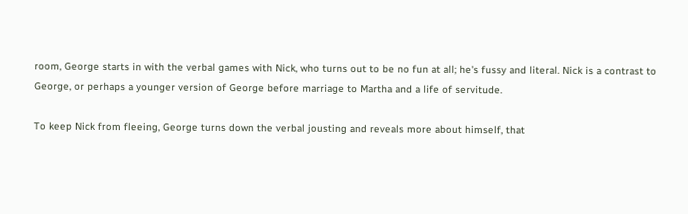room, George starts in with the verbal games with Nick, who turns out to be no fun at all; he's fussy and literal. Nick is a contrast to George, or perhaps a younger version of George before marriage to Martha and a life of servitude.

To keep Nick from fleeing, George turns down the verbal jousting and reveals more about himself, that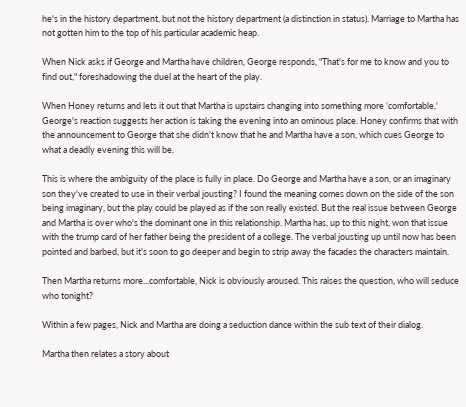he's in the history department, but not the history department (a distinction in status). Marriage to Martha has not gotten him to the top of his particular academic heap.

When Nick asks if George and Martha have children, George responds, "That's for me to know and you to find out," foreshadowing the duel at the heart of the play.

When Honey returns and lets it out that Martha is upstairs changing into something more ‘comfortable,' George's reaction suggests her action is taking the evening into an ominous place. Honey confirms that with the announcement to George that she didn't know that he and Martha have a son, which cues George to what a deadly evening this will be.

This is where the ambiguity of the place is fully in place. Do George and Martha have a son, or an imaginary son they've created to use in their verbal jousting? I found the meaning comes down on the side of the son being imaginary, but the play could be played as if the son really existed. But the real issue between George and Martha is over who's the dominant one in this relationship. Martha has, up to this night, won that issue with the trump card of her father being the president of a college. The verbal jousting up until now has been pointed and barbed, but it's soon to go deeper and begin to strip away the facades the characters maintain.

Then Martha returns more...comfortable, Nick is obviously aroused. This raises the question, who will seduce who tonight?

Within a few pages, Nick and Martha are doing a seduction dance within the sub text of their dialog.

Martha then relates a story about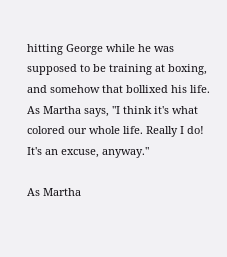hitting George while he was supposed to be training at boxing, and somehow that bollixed his life. As Martha says, "I think it's what colored our whole life. Really I do! It's an excuse, anyway."

As Martha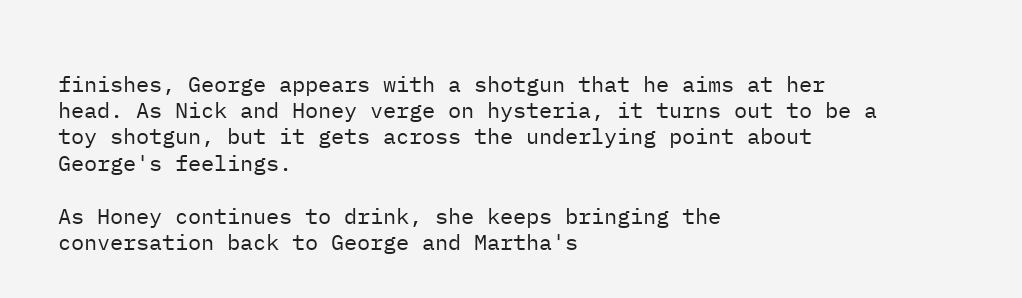finishes, George appears with a shotgun that he aims at her head. As Nick and Honey verge on hysteria, it turns out to be a toy shotgun, but it gets across the underlying point about George's feelings.

As Honey continues to drink, she keeps bringing the conversation back to George and Martha's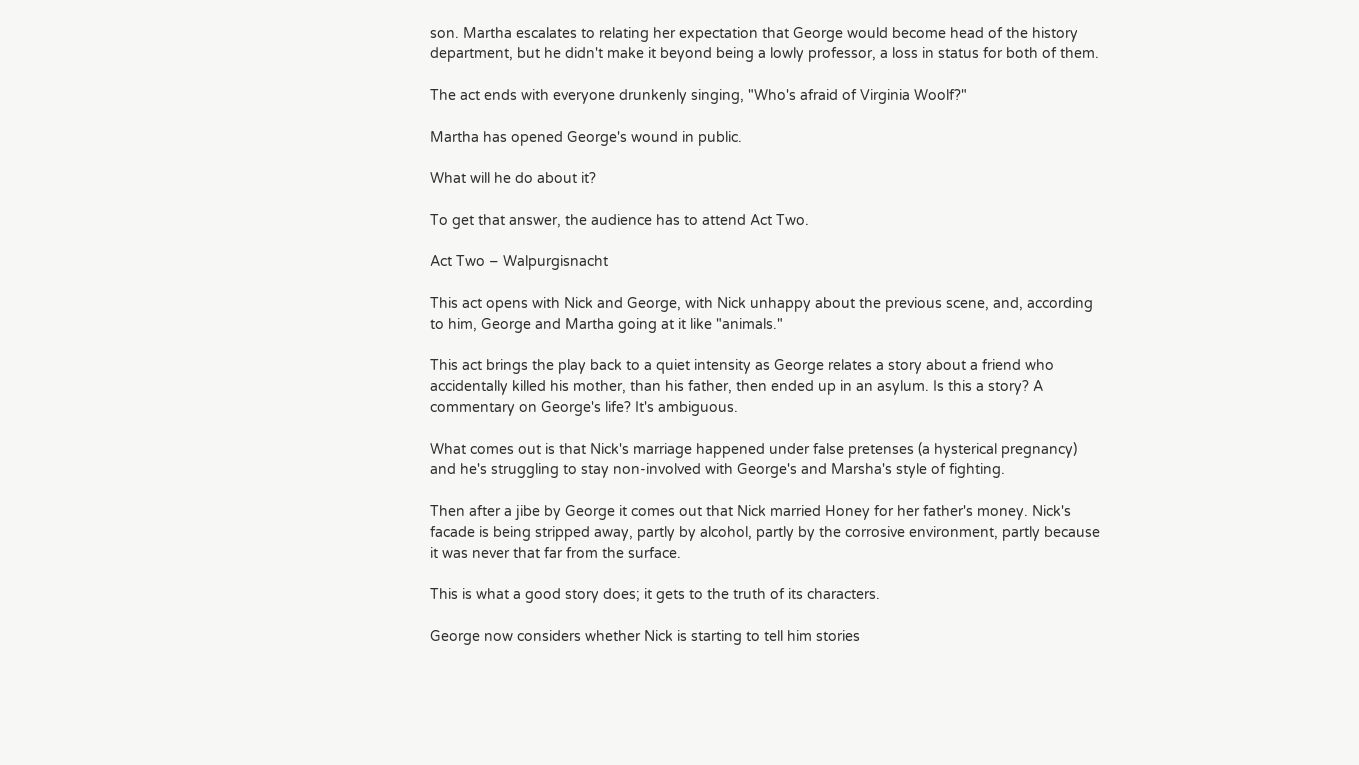son. Martha escalates to relating her expectation that George would become head of the history department, but he didn't make it beyond being a lowly professor, a loss in status for both of them.

The act ends with everyone drunkenly singing, "Who's afraid of Virginia Woolf?"

Martha has opened George's wound in public.

What will he do about it?

To get that answer, the audience has to attend Act Two.

Act Two – Walpurgisnacht

This act opens with Nick and George, with Nick unhappy about the previous scene, and, according to him, George and Martha going at it like "animals."

This act brings the play back to a quiet intensity as George relates a story about a friend who accidentally killed his mother, than his father, then ended up in an asylum. Is this a story? A commentary on George's life? It's ambiguous.

What comes out is that Nick's marriage happened under false pretenses (a hysterical pregnancy) and he's struggling to stay non-involved with George's and Marsha's style of fighting.

Then after a jibe by George it comes out that Nick married Honey for her father's money. Nick's facade is being stripped away, partly by alcohol, partly by the corrosive environment, partly because it was never that far from the surface.

This is what a good story does; it gets to the truth of its characters.

George now considers whether Nick is starting to tell him stories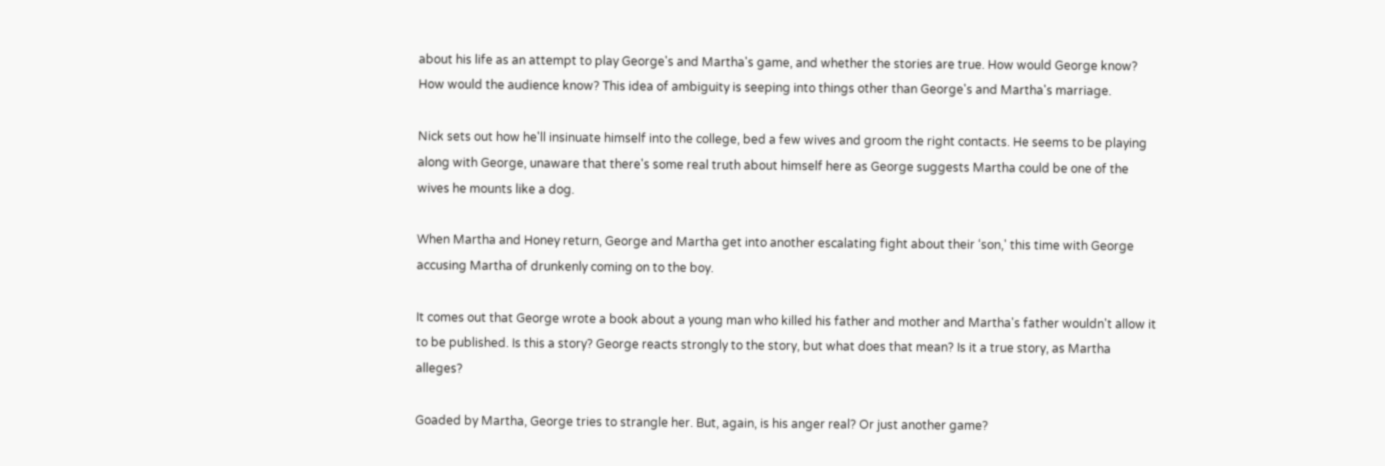about his life as an attempt to play George's and Martha's game, and whether the stories are true. How would George know? How would the audience know? This idea of ambiguity is seeping into things other than George's and Martha's marriage.

Nick sets out how he'll insinuate himself into the college, bed a few wives and groom the right contacts. He seems to be playing along with George, unaware that there's some real truth about himself here as George suggests Martha could be one of the wives he mounts like a dog.

When Martha and Honey return, George and Martha get into another escalating fight about their ‘son,' this time with George accusing Martha of drunkenly coming on to the boy.

It comes out that George wrote a book about a young man who killed his father and mother and Martha's father wouldn't allow it to be published. Is this a story? George reacts strongly to the story, but what does that mean? Is it a true story, as Martha alleges?

Goaded by Martha, George tries to strangle her. But, again, is his anger real? Or just another game?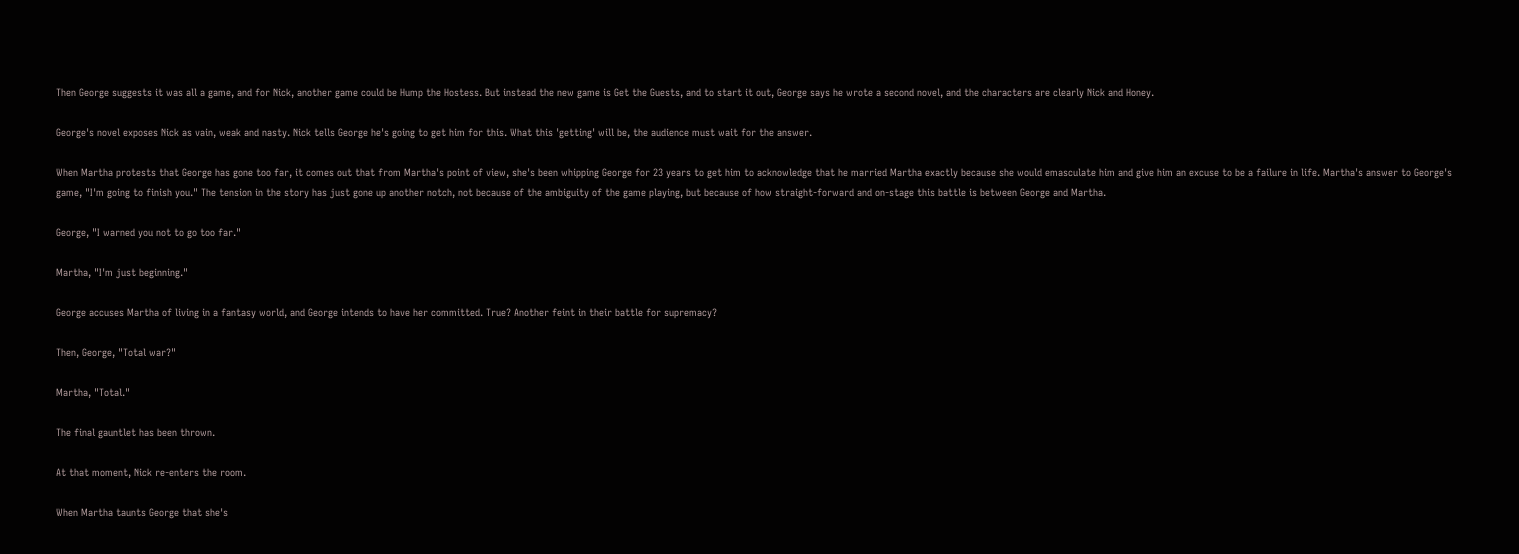Then George suggests it was all a game, and for Nick, another game could be Hump the Hostess. But instead the new game is Get the Guests, and to start it out, George says he wrote a second novel, and the characters are clearly Nick and Honey.

George's novel exposes Nick as vain, weak and nasty. Nick tells George he's going to get him for this. What this 'getting' will be, the audience must wait for the answer.

When Martha protests that George has gone too far, it comes out that from Martha's point of view, she's been whipping George for 23 years to get him to acknowledge that he married Martha exactly because she would emasculate him and give him an excuse to be a failure in life. Martha's answer to George's game, "I'm going to finish you." The tension in the story has just gone up another notch, not because of the ambiguity of the game playing, but because of how straight-forward and on-stage this battle is between George and Martha.

George, "I warned you not to go too far."

Martha, "I'm just beginning."

George accuses Martha of living in a fantasy world, and George intends to have her committed. True? Another feint in their battle for supremacy?

Then, George, "Total war?"

Martha, "Total."

The final gauntlet has been thrown.

At that moment, Nick re-enters the room.

When Martha taunts George that she's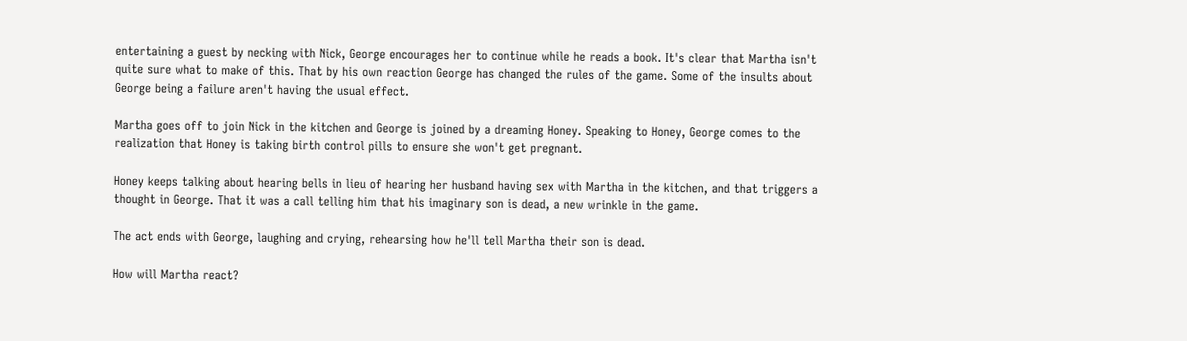entertaining a guest by necking with Nick, George encourages her to continue while he reads a book. It's clear that Martha isn't quite sure what to make of this. That by his own reaction George has changed the rules of the game. Some of the insults about George being a failure aren't having the usual effect.

Martha goes off to join Nick in the kitchen and George is joined by a dreaming Honey. Speaking to Honey, George comes to the realization that Honey is taking birth control pills to ensure she won't get pregnant.

Honey keeps talking about hearing bells in lieu of hearing her husband having sex with Martha in the kitchen, and that triggers a thought in George. That it was a call telling him that his imaginary son is dead, a new wrinkle in the game.

The act ends with George, laughing and crying, rehearsing how he'll tell Martha their son is dead.

How will Martha react?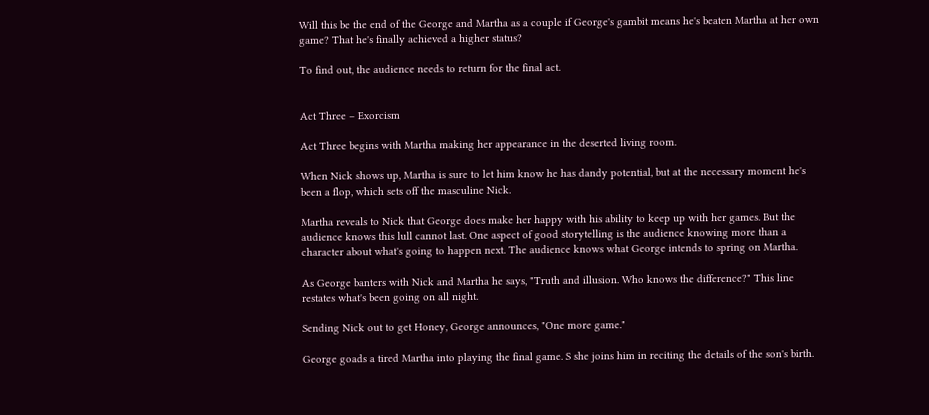Will this be the end of the George and Martha as a couple if George's gambit means he's beaten Martha at her own game? That he's finally achieved a higher status?

To find out, the audience needs to return for the final act.


Act Three – Exorcism

Act Three begins with Martha making her appearance in the deserted living room.

When Nick shows up, Martha is sure to let him know he has dandy potential, but at the necessary moment he's been a flop, which sets off the masculine Nick.

Martha reveals to Nick that George does make her happy with his ability to keep up with her games. But the audience knows this lull cannot last. One aspect of good storytelling is the audience knowing more than a character about what's going to happen next. The audience knows what George intends to spring on Martha.

As George banters with Nick and Martha he says, "Truth and illusion. Who knows the difference?" This line restates what's been going on all night.

Sending Nick out to get Honey, George announces, "One more game."

George goads a tired Martha into playing the final game. S she joins him in reciting the details of the son's birth.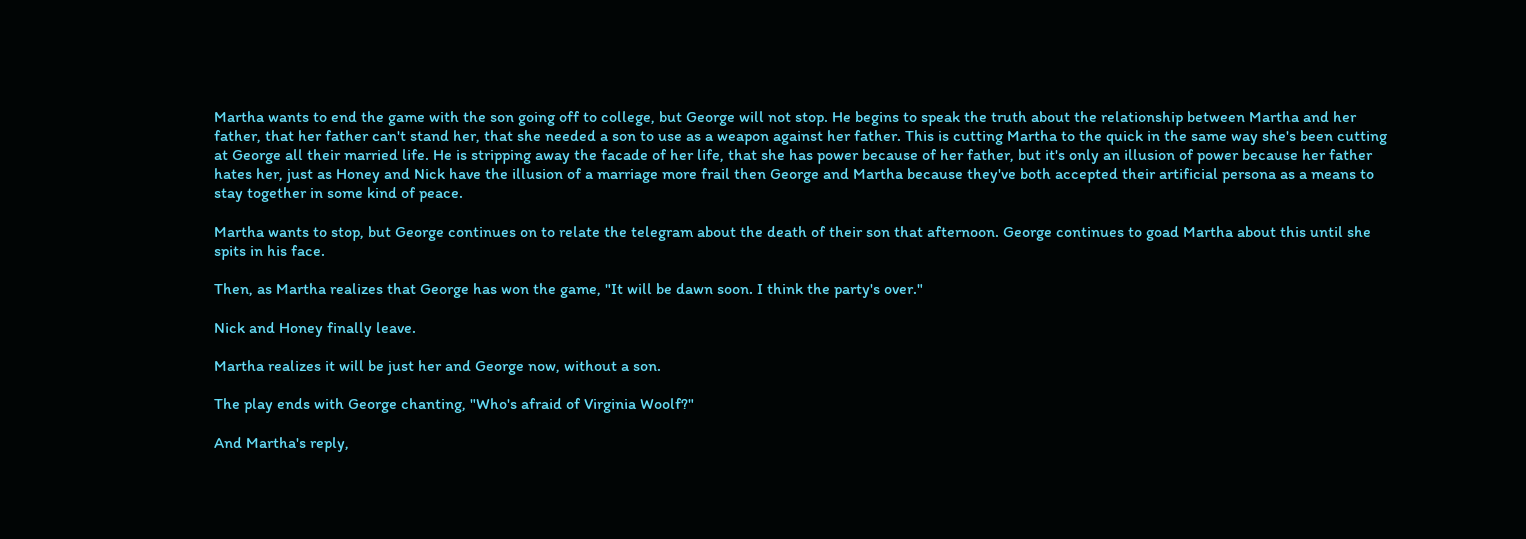Martha wants to end the game with the son going off to college, but George will not stop. He begins to speak the truth about the relationship between Martha and her father, that her father can't stand her, that she needed a son to use as a weapon against her father. This is cutting Martha to the quick in the same way she's been cutting at George all their married life. He is stripping away the facade of her life, that she has power because of her father, but it's only an illusion of power because her father hates her, just as Honey and Nick have the illusion of a marriage more frail then George and Martha because they've both accepted their artificial persona as a means to stay together in some kind of peace.

Martha wants to stop, but George continues on to relate the telegram about the death of their son that afternoon. George continues to goad Martha about this until she spits in his face.

Then, as Martha realizes that George has won the game, "It will be dawn soon. I think the party's over."

Nick and Honey finally leave.

Martha realizes it will be just her and George now, without a son.

The play ends with George chanting, "Who's afraid of Virginia Woolf?"

And Martha's reply,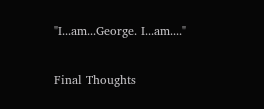"I...am...George. I...am...."

Final Thoughts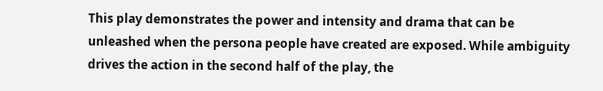This play demonstrates the power and intensity and drama that can be unleashed when the persona people have created are exposed. While ambiguity drives the action in the second half of the play, the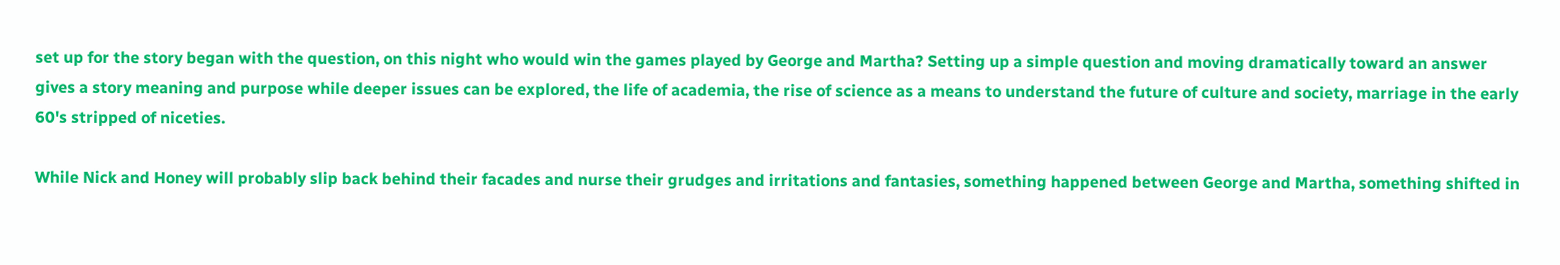set up for the story began with the question, on this night who would win the games played by George and Martha? Setting up a simple question and moving dramatically toward an answer gives a story meaning and purpose while deeper issues can be explored, the life of academia, the rise of science as a means to understand the future of culture and society, marriage in the early 60's stripped of niceties.

While Nick and Honey will probably slip back behind their facades and nurse their grudges and irritations and fantasies, something happened between George and Martha, something shifted in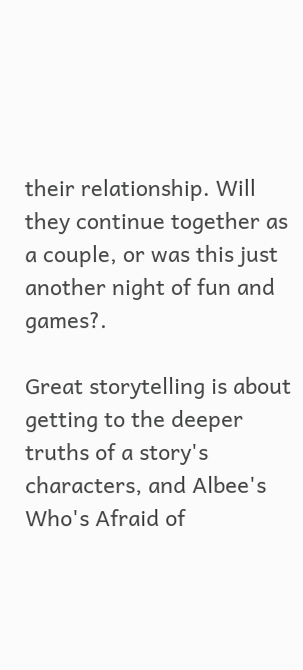their relationship. Will they continue together as a couple, or was this just another night of fun and games?.

Great storytelling is about getting to the deeper truths of a story's characters, and Albee's Who's Afraid of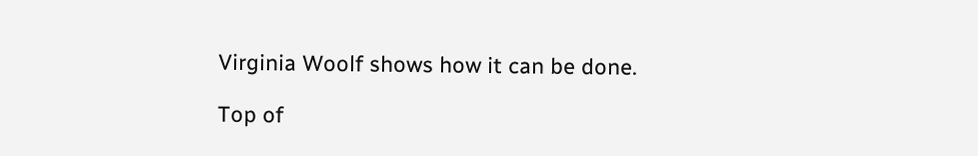Virginia Woolf shows how it can be done.

Top of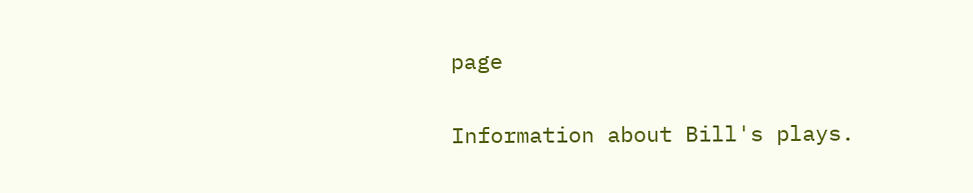page

Information about Bill's plays.